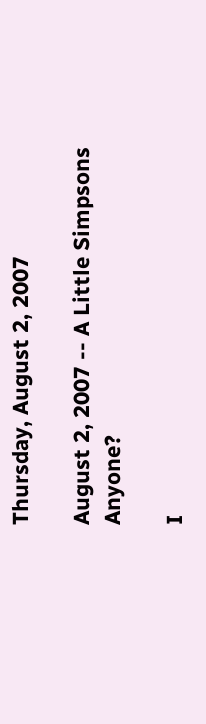Thursday, August 2, 2007

August 2, 2007 -- A Little Simpsons Anyone?

I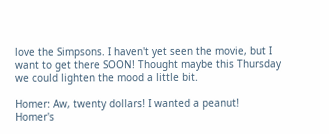love the Simpsons. I haven't yet seen the movie, but I want to get there SOON! Thought maybe this Thursday we could lighten the mood a little bit.

Homer: Aw, twenty dollars! I wanted a peanut!
Homer's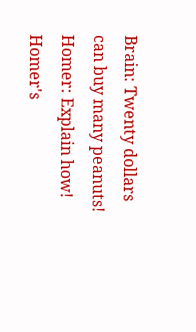Brain: Twenty dollars can buy many peanuts!
Homer: Explain how!
Homer's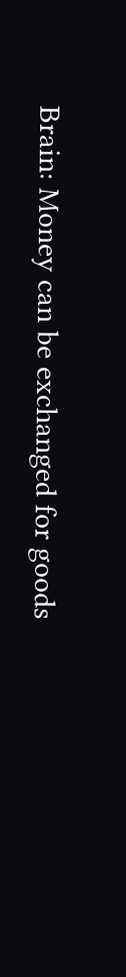Brain: Money can be exchanged for goods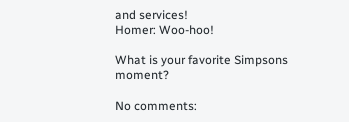and services!
Homer: Woo-hoo!

What is your favorite Simpsons moment?

No comments: